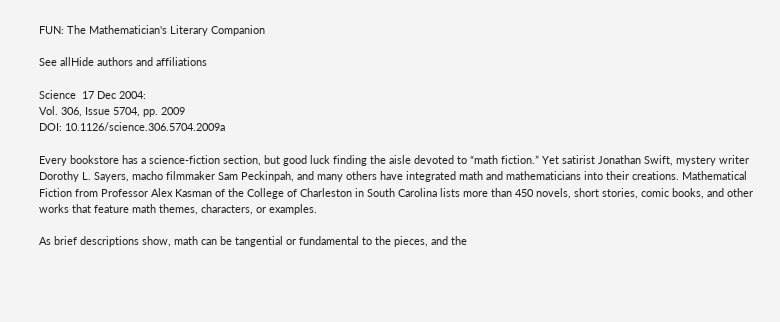FUN: The Mathematician's Literary Companion

See allHide authors and affiliations

Science  17 Dec 2004:
Vol. 306, Issue 5704, pp. 2009
DOI: 10.1126/science.306.5704.2009a

Every bookstore has a science-fiction section, but good luck finding the aisle devoted to “math fiction.” Yet satirist Jonathan Swift, mystery writer Dorothy L. Sayers, macho filmmaker Sam Peckinpah, and many others have integrated math and mathematicians into their creations. Mathematical Fiction from Professor Alex Kasman of the College of Charleston in South Carolina lists more than 450 novels, short stories, comic books, and other works that feature math themes, characters, or examples.

As brief descriptions show, math can be tangential or fundamental to the pieces, and the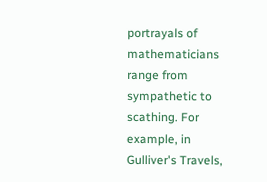portrayals of mathematicians range from sympathetic to scathing. For example, in Gulliver's Travels,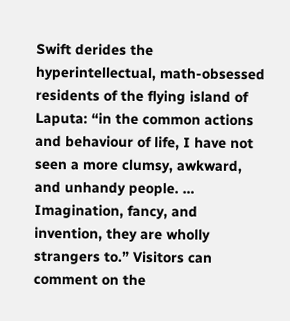Swift derides the hyperintellectual, math-obsessed residents of the flying island of Laputa: “in the common actions and behaviour of life, I have not seen a more clumsy, awkward, and unhandy people. … Imagination, fancy, and invention, they are wholly strangers to.” Visitors can comment on the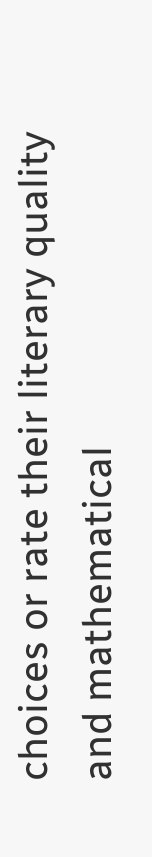choices or rate their literary quality and mathematical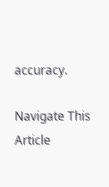accuracy.

Navigate This Article